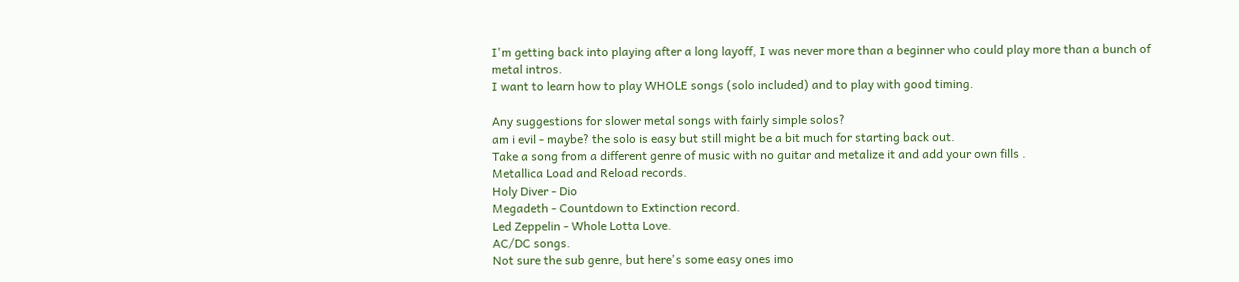I'm getting back into playing after a long layoff, I was never more than a beginner who could play more than a bunch of metal intros.
I want to learn how to play WHOLE songs (solo included) and to play with good timing.

Any suggestions for slower metal songs with fairly simple solos?
am i evil - maybe? the solo is easy but still might be a bit much for starting back out.
Take a song from a different genre of music with no guitar and metalize it and add your own fills .
Metallica Load and Reload records.
Holy Diver - Dio
Megadeth - Countdown to Extinction record.
Led Zeppelin - Whole Lotta Love.
AC/DC songs.
Not sure the sub genre, but here's some easy ones imo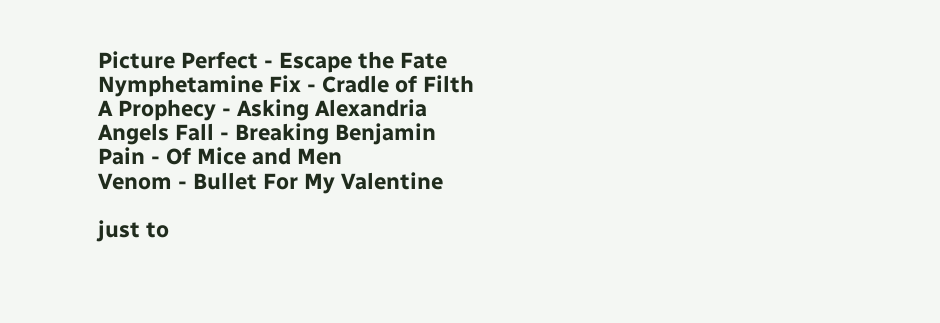Picture Perfect - Escape the Fate
Nymphetamine Fix - Cradle of Filth
A Prophecy - Asking Alexandria
Angels Fall - Breaking Benjamin
Pain - Of Mice and Men
Venom - Bullet For My Valentine

just to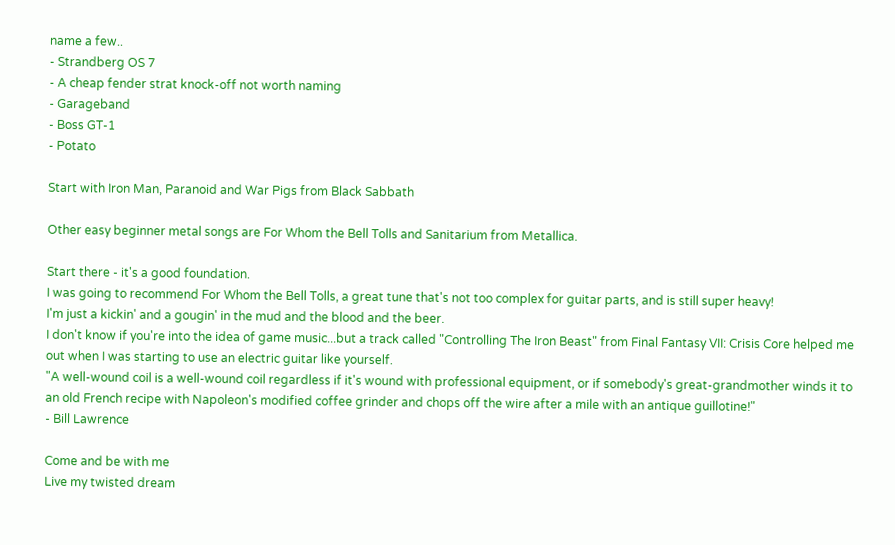name a few..
- Strandberg OS 7
- A cheap fender strat knock-off not worth naming
- Garageband
- Boss GT-1
- Potato

Start with Iron Man, Paranoid and War Pigs from Black Sabbath

Other easy beginner metal songs are For Whom the Bell Tolls and Sanitarium from Metallica.

Start there - it's a good foundation.
I was going to recommend For Whom the Bell Tolls, a great tune that's not too complex for guitar parts, and is still super heavy!
I'm just a kickin' and a gougin' in the mud and the blood and the beer.
I don't know if you're into the idea of game music...but a track called "Controlling The Iron Beast" from Final Fantasy VII: Crisis Core helped me out when I was starting to use an electric guitar like yourself.
"A well-wound coil is a well-wound coil regardless if it's wound with professional equipment, or if somebody's great-grandmother winds it to an old French recipe with Napoleon's modified coffee grinder and chops off the wire after a mile with an antique guillotine!"
- Bill Lawrence

Come and be with me
Live my twisted dream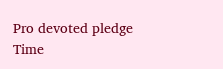Pro devoted pledge
Time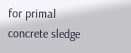for primal concrete sledge